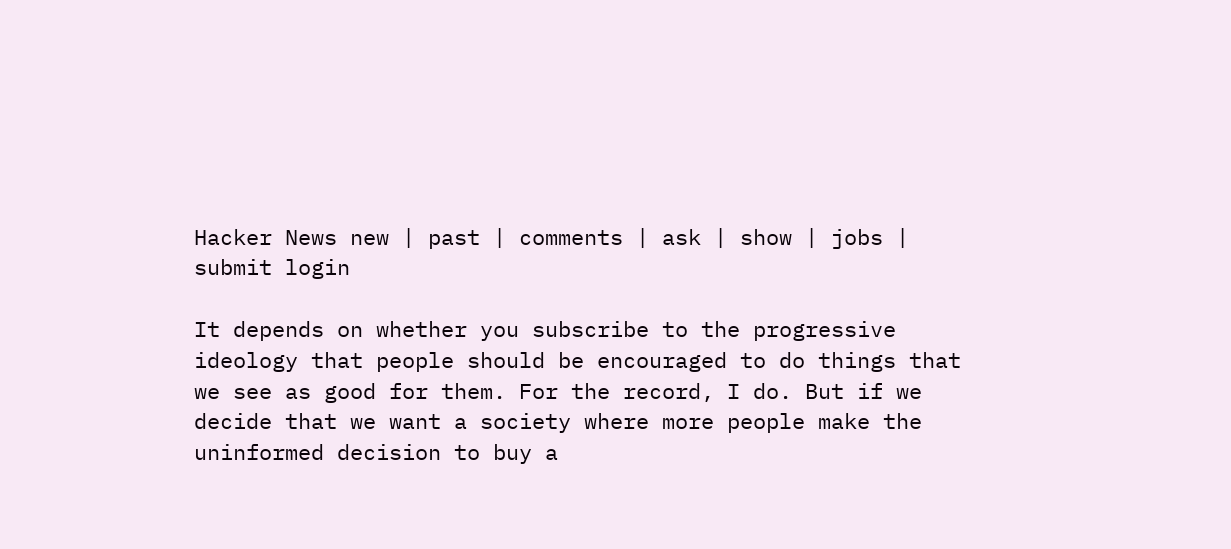Hacker News new | past | comments | ask | show | jobs | submit login

It depends on whether you subscribe to the progressive ideology that people should be encouraged to do things that we see as good for them. For the record, I do. But if we decide that we want a society where more people make the uninformed decision to buy a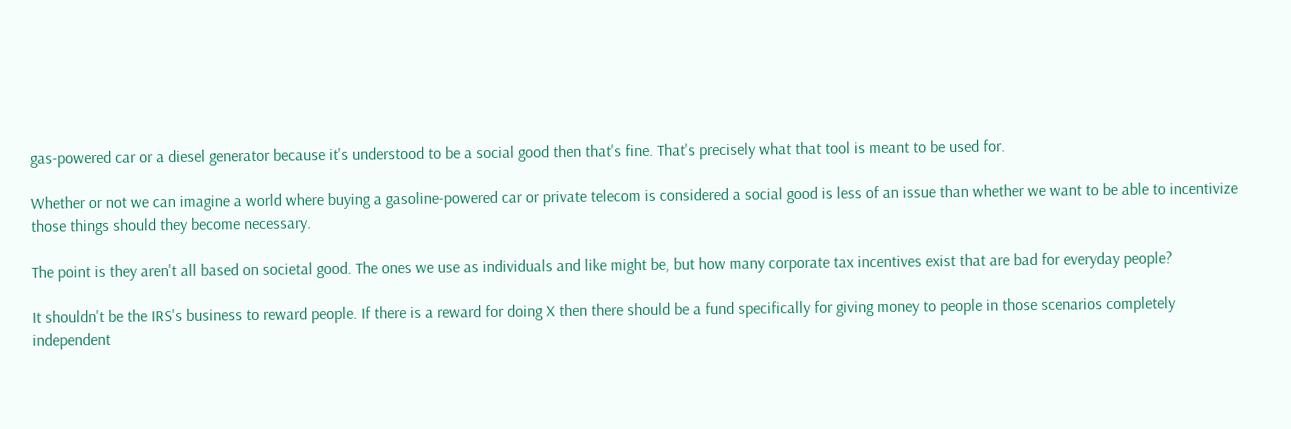gas-powered car or a diesel generator because it's understood to be a social good then that's fine. That's precisely what that tool is meant to be used for.

Whether or not we can imagine a world where buying a gasoline-powered car or private telecom is considered a social good is less of an issue than whether we want to be able to incentivize those things should they become necessary.

The point is they aren't all based on societal good. The ones we use as individuals and like might be, but how many corporate tax incentives exist that are bad for everyday people?

It shouldn't be the IRS's business to reward people. If there is a reward for doing X then there should be a fund specifically for giving money to people in those scenarios completely independent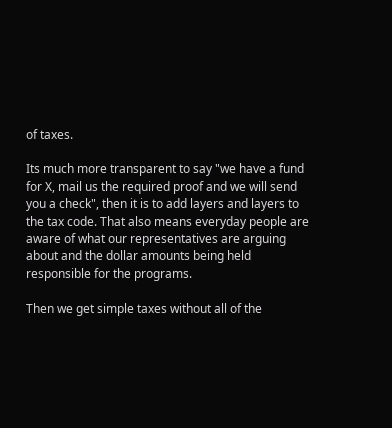of taxes.

Its much more transparent to say "we have a fund for X, mail us the required proof and we will send you a check", then it is to add layers and layers to the tax code. That also means everyday people are aware of what our representatives are arguing about and the dollar amounts being held responsible for the programs.

Then we get simple taxes without all of the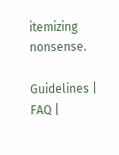itemizing nonsense.

Guidelines | FAQ |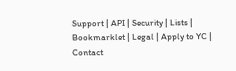Support | API | Security | Lists | Bookmarklet | Legal | Apply to YC | Contact